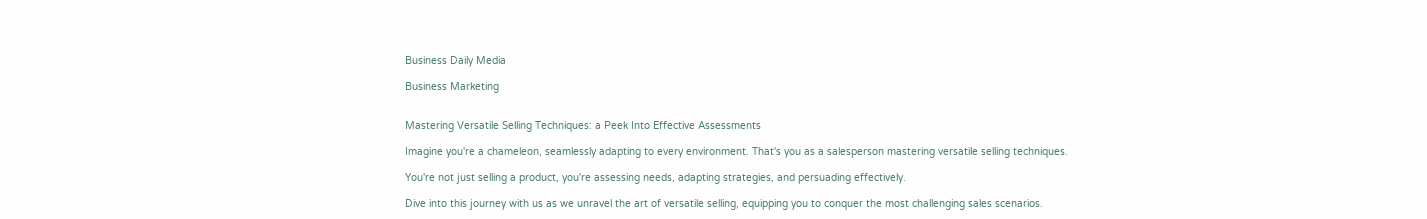Business Daily Media

Business Marketing


Mastering Versatile Selling Techniques: a Peek Into Effective Assessments

Imagine you're a chameleon, seamlessly adapting to every environment. That's you as a salesperson mastering versatile selling techniques.

You're not just selling a product, you're assessing needs, adapting strategies, and persuading effectively.

Dive into this journey with us as we unravel the art of versatile selling, equipping you to conquer the most challenging sales scenarios.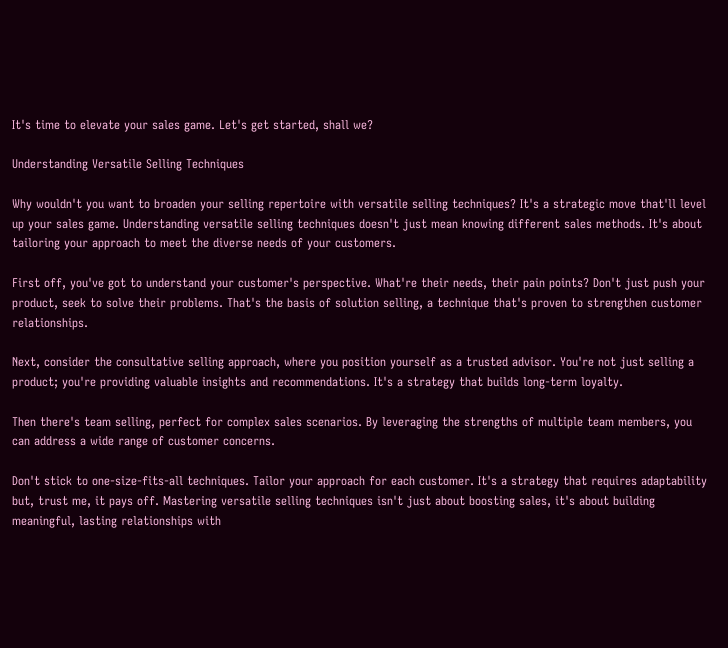It's time to elevate your sales game. Let's get started, shall we?

Understanding Versatile Selling Techniques

Why wouldn't you want to broaden your selling repertoire with versatile selling techniques? It's a strategic move that'll level up your sales game. Understanding versatile selling techniques doesn't just mean knowing different sales methods. It's about tailoring your approach to meet the diverse needs of your customers.

First off, you've got to understand your customer's perspective. What're their needs, their pain points? Don't just push your product, seek to solve their problems. That's the basis of solution selling, a technique that's proven to strengthen customer relationships.

Next, consider the consultative selling approach, where you position yourself as a trusted advisor. You're not just selling a product; you're providing valuable insights and recommendations. It's a strategy that builds long-term loyalty.

Then there's team selling, perfect for complex sales scenarios. By leveraging the strengths of multiple team members, you can address a wide range of customer concerns.

Don't stick to one-size-fits-all techniques. Tailor your approach for each customer. It's a strategy that requires adaptability but, trust me, it pays off. Mastering versatile selling techniques isn't just about boosting sales, it's about building meaningful, lasting relationships with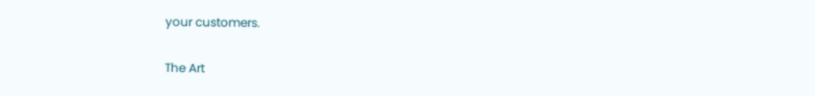your customers.

The Art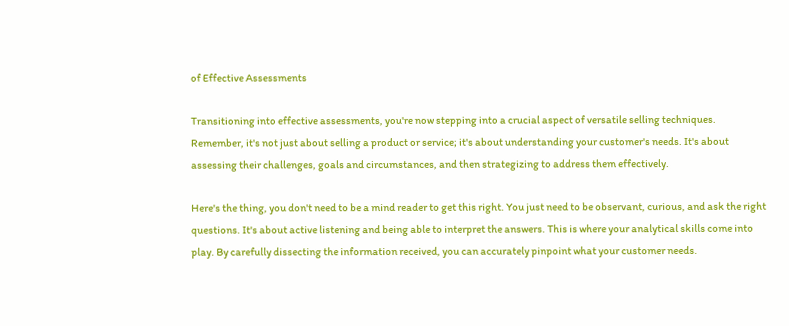of Effective Assessments

Transitioning into effective assessments, you're now stepping into a crucial aspect of versatile selling techniques. Remember, it's not just about selling a product or service; it's about understanding your customer's needs. It's about assessing their challenges, goals and circumstances, and then strategizing to address them effectively.

Here's the thing, you don't need to be a mind reader to get this right. You just need to be observant, curious, and ask the right questions. It's about active listening and being able to interpret the answers. This is where your analytical skills come into play. By carefully dissecting the information received, you can accurately pinpoint what your customer needs.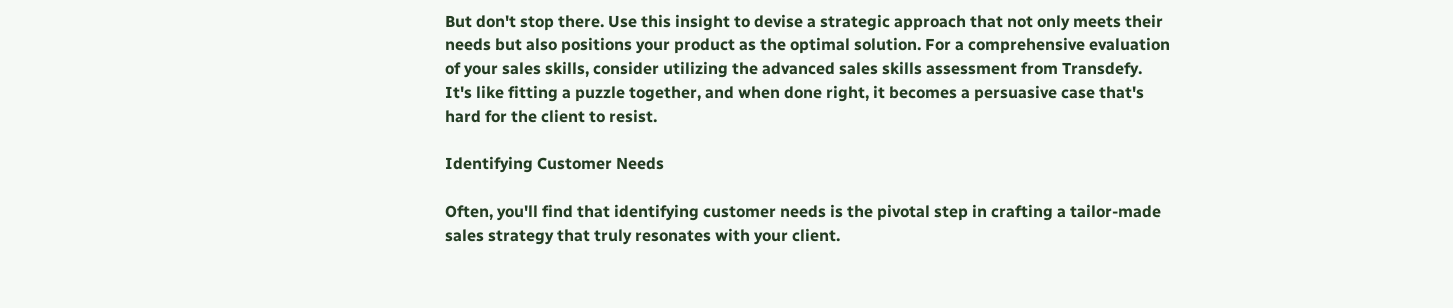But don't stop there. Use this insight to devise a strategic approach that not only meets their needs but also positions your product as the optimal solution. For a comprehensive evaluation of your sales skills, consider utilizing the advanced sales skills assessment from Transdefy. It's like fitting a puzzle together, and when done right, it becomes a persuasive case that's hard for the client to resist.

Identifying Customer Needs

Often, you'll find that identifying customer needs is the pivotal step in crafting a tailor-made sales strategy that truly resonates with your client.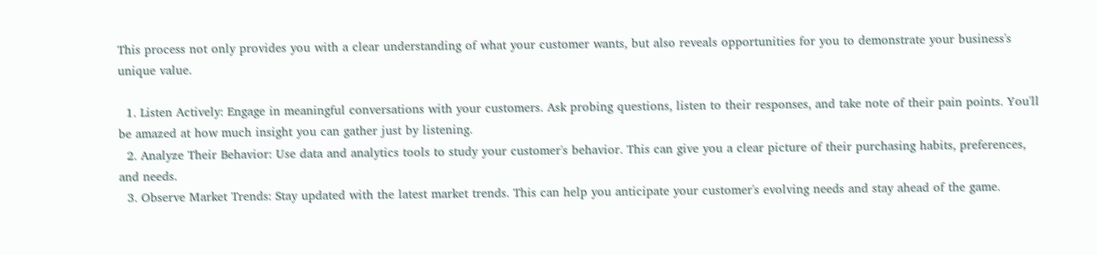This process not only provides you with a clear understanding of what your customer wants, but also reveals opportunities for you to demonstrate your business's unique value.

  1. Listen Actively: Engage in meaningful conversations with your customers. Ask probing questions, listen to their responses, and take note of their pain points. You'll be amazed at how much insight you can gather just by listening.
  2. Analyze Their Behavior: Use data and analytics tools to study your customer's behavior. This can give you a clear picture of their purchasing habits, preferences, and needs.
  3. Observe Market Trends: Stay updated with the latest market trends. This can help you anticipate your customer's evolving needs and stay ahead of the game.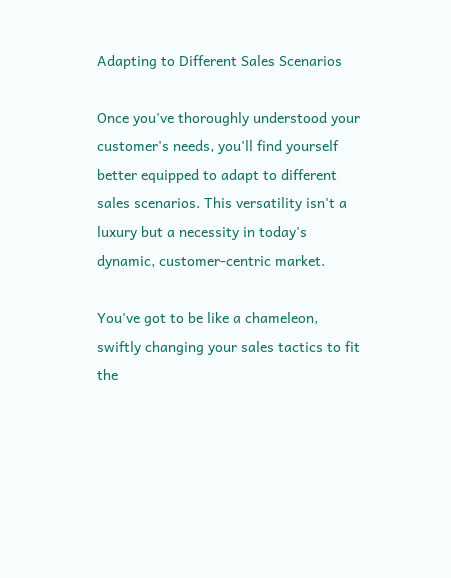Adapting to Different Sales Scenarios

Once you've thoroughly understood your customer's needs, you'll find yourself better equipped to adapt to different sales scenarios. This versatility isn't a luxury but a necessity in today's dynamic, customer-centric market.

You've got to be like a chameleon, swiftly changing your sales tactics to fit the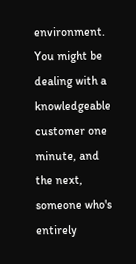environment. You might be dealing with a knowledgeable customer one minute, and the next, someone who's entirely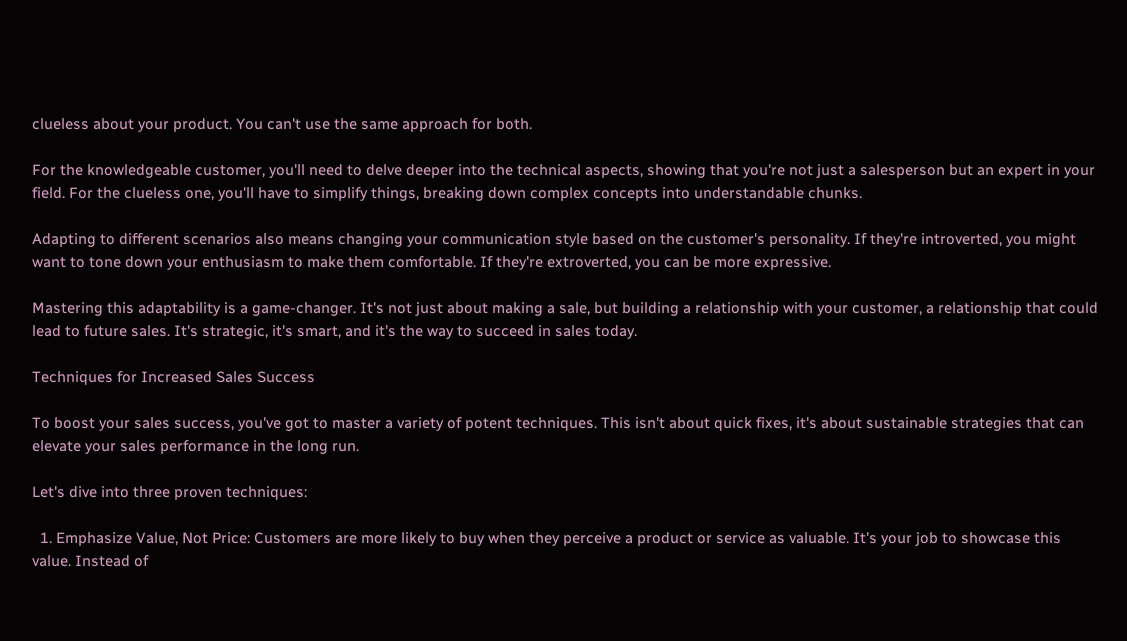clueless about your product. You can't use the same approach for both.

For the knowledgeable customer, you'll need to delve deeper into the technical aspects, showing that you're not just a salesperson but an expert in your field. For the clueless one, you'll have to simplify things, breaking down complex concepts into understandable chunks.

Adapting to different scenarios also means changing your communication style based on the customer's personality. If they're introverted, you might want to tone down your enthusiasm to make them comfortable. If they're extroverted, you can be more expressive.

Mastering this adaptability is a game-changer. It's not just about making a sale, but building a relationship with your customer, a relationship that could lead to future sales. It's strategic, it's smart, and it's the way to succeed in sales today.

Techniques for Increased Sales Success

To boost your sales success, you've got to master a variety of potent techniques. This isn't about quick fixes, it's about sustainable strategies that can elevate your sales performance in the long run.

Let's dive into three proven techniques:

  1. Emphasize Value, Not Price: Customers are more likely to buy when they perceive a product or service as valuable. It's your job to showcase this value. Instead of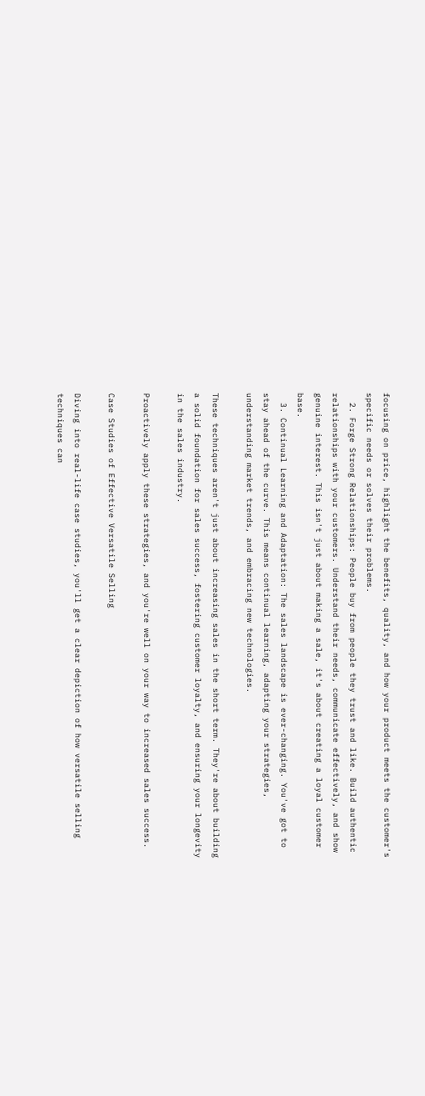focusing on price, highlight the benefits, quality, and how your product meets the customer's specific needs or solves their problems.
  2. Forge Strong Relationships: People buy from people they trust and like. Build authentic relationships with your customers. Understand their needs, communicate effectively, and show genuine interest. This isn't just about making a sale, it's about creating a loyal customer base.
  3. Continual Learning and Adaptation: The sales landscape is ever-changing. You've got to stay ahead of the curve. This means continual learning, adapting your strategies, understanding market trends, and embracing new technologies.

These techniques aren't just about increasing sales in the short term. They're about building a solid foundation for sales success, fostering customer loyalty, and ensuring your longevity in the sales industry.

Proactively apply these strategies, and you're well on your way to increased sales success.

Case Studies of Effective Versatile Selling

Diving into real-life case studies, you'll get a clear depiction of how versatile selling techniques can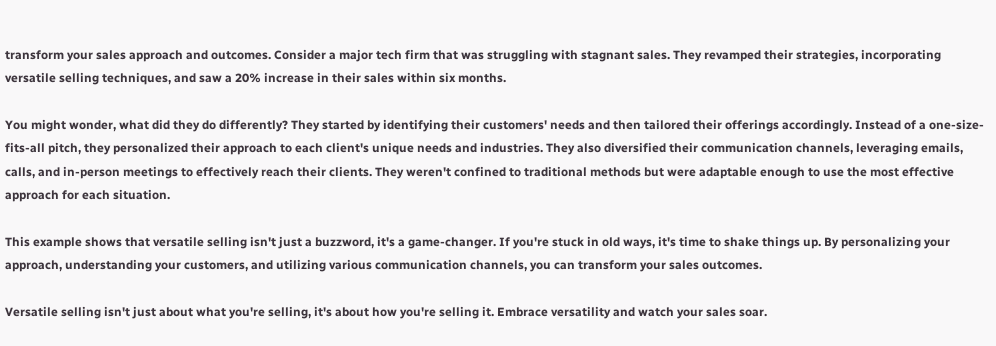transform your sales approach and outcomes. Consider a major tech firm that was struggling with stagnant sales. They revamped their strategies, incorporating versatile selling techniques, and saw a 20% increase in their sales within six months.

You might wonder, what did they do differently? They started by identifying their customers' needs and then tailored their offerings accordingly. Instead of a one-size-fits-all pitch, they personalized their approach to each client's unique needs and industries. They also diversified their communication channels, leveraging emails, calls, and in-person meetings to effectively reach their clients. They weren't confined to traditional methods but were adaptable enough to use the most effective approach for each situation.

This example shows that versatile selling isn't just a buzzword, it's a game-changer. If you're stuck in old ways, it's time to shake things up. By personalizing your approach, understanding your customers, and utilizing various communication channels, you can transform your sales outcomes.

Versatile selling isn't just about what you're selling, it's about how you're selling it. Embrace versatility and watch your sales soar.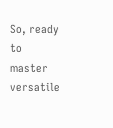So, ready to master versatile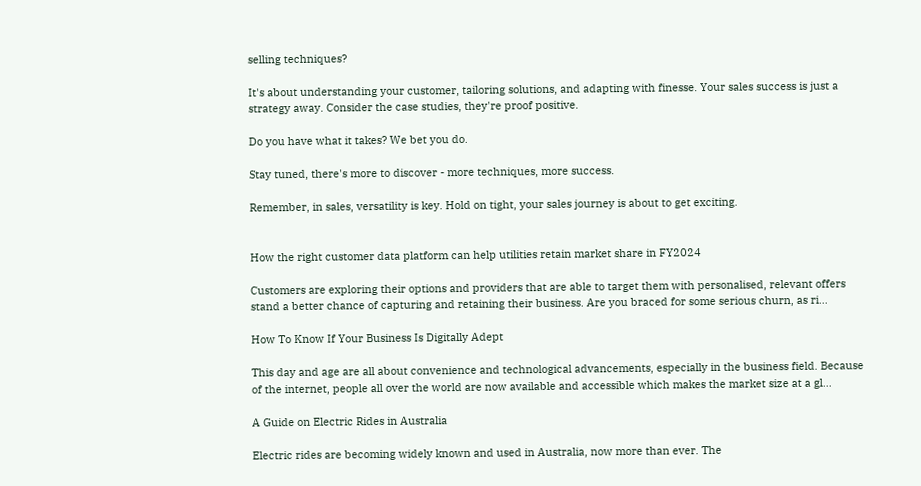selling techniques?

It's about understanding your customer, tailoring solutions, and adapting with finesse. Your sales success is just a strategy away. Consider the case studies, they're proof positive.

Do you have what it takes? We bet you do.

Stay tuned, there's more to discover - more techniques, more success.

Remember, in sales, versatility is key. Hold on tight, your sales journey is about to get exciting.


How the right customer data platform can help utilities retain market share in FY2024

Customers are exploring their options and providers that are able to target them with personalised, relevant offers stand a better chance of capturing and retaining their business. Are you braced for some serious churn, as ri...

How To Know If Your Business Is Digitally Adept

This day and age are all about convenience and technological advancements, especially in the business field. Because of the internet, people all over the world are now available and accessible which makes the market size at a gl...

A Guide on Electric Rides in Australia

Electric rides are becoming widely known and used in Australia, now more than ever. The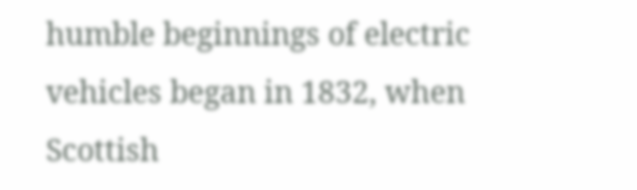humble beginnings of electric vehicles began in 1832, when Scottish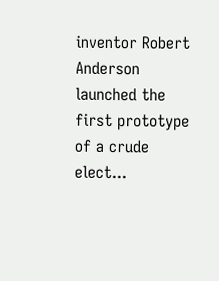inventor Robert Anderson launched the first prototype of a crude elect...